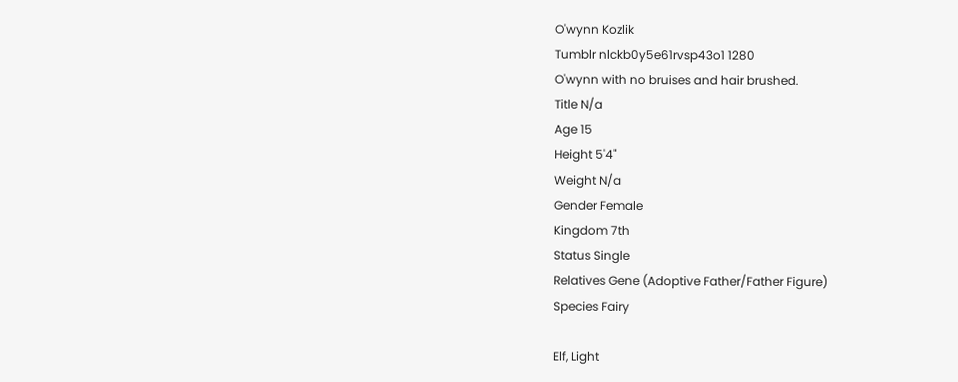O'wynn Kozlik
Tumblr nlckb0y5e61rvsp43o1 1280
O'wynn with no bruises and hair brushed.
Title N/a
Age 15
Height 5'4"
Weight N/a
Gender Female
Kingdom 7th
Status Single
Relatives Gene (Adoptive Father/Father Figure)
Species Fairy

Elf, Light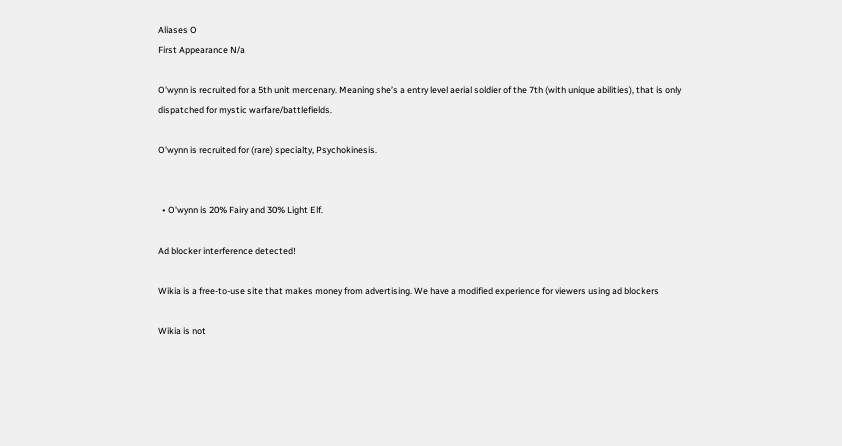Aliases O
First Appearance N/a

O'wynn is recruited for a 5th unit mercenary. Meaning she’s a entry level aerial soldier of the 7th (with unique abilities), that is only dispatched for mystic warfare/battlefields.

O'wynn is recruited for (rare) specialty, Psychokinesis.


  • O'wynn is 20% Fairy and 30% Light Elf.

Ad blocker interference detected!

Wikia is a free-to-use site that makes money from advertising. We have a modified experience for viewers using ad blockers

Wikia is not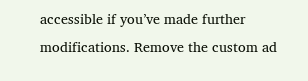accessible if you’ve made further modifications. Remove the custom ad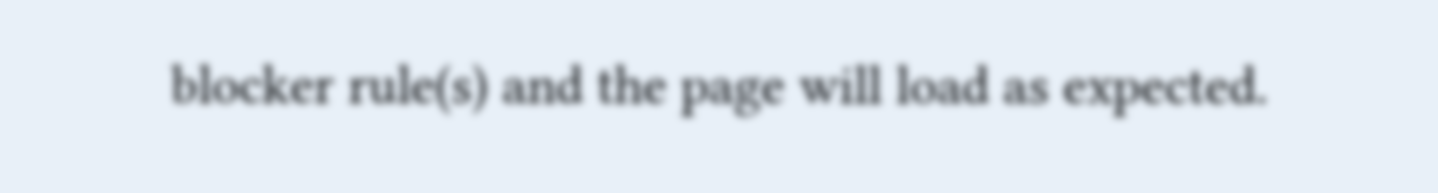blocker rule(s) and the page will load as expected.